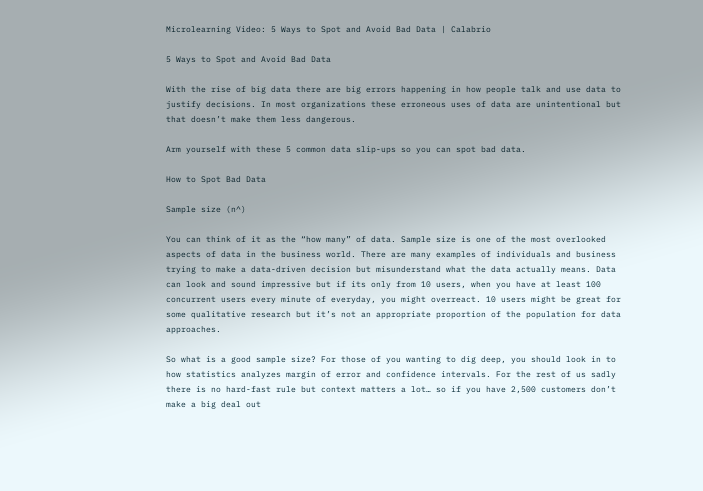Microlearning Video: 5 Ways to Spot and Avoid Bad Data | Calabrio

5 Ways to Spot and Avoid Bad Data

With the rise of big data there are big errors happening in how people talk and use data to justify decisions. In most organizations these erroneous uses of data are unintentional but that doesn’t make them less dangerous.

Arm yourself with these 5 common data slip-ups so you can spot bad data.

How to Spot Bad Data

Sample size (n^)

You can think of it as the “how many” of data. Sample size is one of the most overlooked aspects of data in the business world. There are many examples of individuals and business trying to make a data-driven decision but misunderstand what the data actually means. Data can look and sound impressive but if its only from 10 users, when you have at least 100 concurrent users every minute of everyday, you might overreact. 10 users might be great for some qualitative research but it’s not an appropriate proportion of the population for data approaches.

So what is a good sample size? For those of you wanting to dig deep, you should look in to how statistics analyzes margin of error and confidence intervals. For the rest of us sadly there is no hard-fast rule but context matters a lot… so if you have 2,500 customers don’t make a big deal out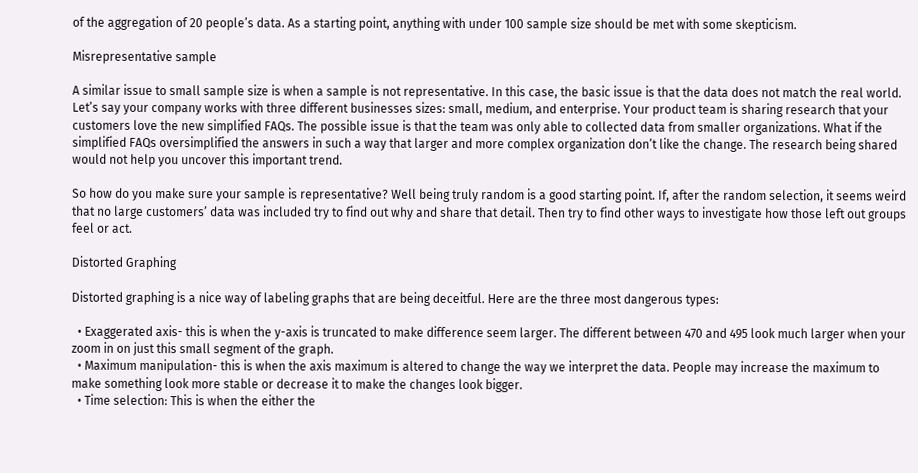of the aggregation of 20 people’s data. As a starting point, anything with under 100 sample size should be met with some skepticism.

Misrepresentative sample

A similar issue to small sample size is when a sample is not representative. In this case, the basic issue is that the data does not match the real world. Let’s say your company works with three different businesses sizes: small, medium, and enterprise. Your product team is sharing research that your customers love the new simplified FAQs. The possible issue is that the team was only able to collected data from smaller organizations. What if the simplified FAQs oversimplified the answers in such a way that larger and more complex organization don’t like the change. The research being shared would not help you uncover this important trend.

So how do you make sure your sample is representative? Well being truly random is a good starting point. If, after the random selection, it seems weird that no large customers’ data was included try to find out why and share that detail. Then try to find other ways to investigate how those left out groups feel or act.

Distorted Graphing

Distorted graphing is a nice way of labeling graphs that are being deceitful. Here are the three most dangerous types:

  • Exaggerated axis- this is when the y-axis is truncated to make difference seem larger. The different between 470 and 495 look much larger when your zoom in on just this small segment of the graph.
  • Maximum manipulation- this is when the axis maximum is altered to change the way we interpret the data. People may increase the maximum to make something look more stable or decrease it to make the changes look bigger.
  • Time selection: This is when the either the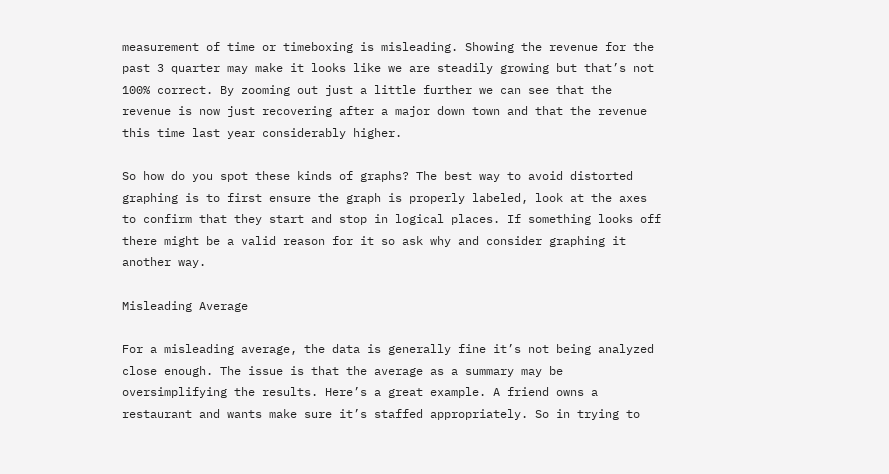measurement of time or timeboxing is misleading. Showing the revenue for the past 3 quarter may make it looks like we are steadily growing but that’s not 100% correct. By zooming out just a little further we can see that the revenue is now just recovering after a major down town and that the revenue this time last year considerably higher.

So how do you spot these kinds of graphs? The best way to avoid distorted graphing is to first ensure the graph is properly labeled, look at the axes to confirm that they start and stop in logical places. If something looks off there might be a valid reason for it so ask why and consider graphing it another way.

Misleading Average

For a misleading average, the data is generally fine it’s not being analyzed close enough. The issue is that the average as a summary may be oversimplifying the results. Here’s a great example. A friend owns a restaurant and wants make sure it’s staffed appropriately. So in trying to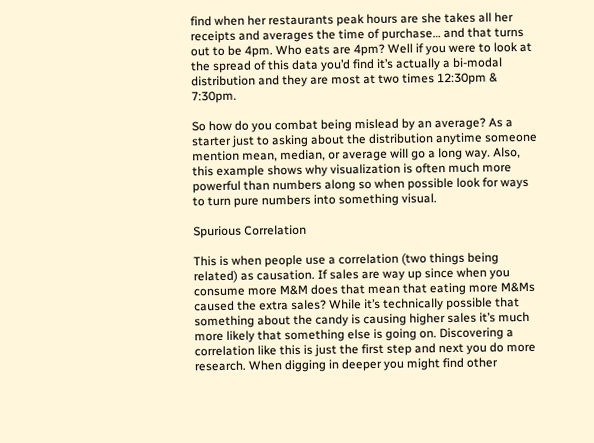find when her restaurants peak hours are she takes all her receipts and averages the time of purchase… and that turns out to be 4pm. Who eats are 4pm? Well if you were to look at the spread of this data you’d find it’s actually a bi-modal distribution and they are most at two times 12:30pm & 7:30pm.

So how do you combat being mislead by an average? As a starter just to asking about the distribution anytime someone mention mean, median, or average will go a long way. Also, this example shows why visualization is often much more powerful than numbers along so when possible look for ways to turn pure numbers into something visual.

Spurious Correlation

This is when people use a correlation (two things being related) as causation. If sales are way up since when you consume more M&M does that mean that eating more M&Ms caused the extra sales? While it’s technically possible that something about the candy is causing higher sales it’s much more likely that something else is going on. Discovering a correlation like this is just the first step and next you do more research. When digging in deeper you might find other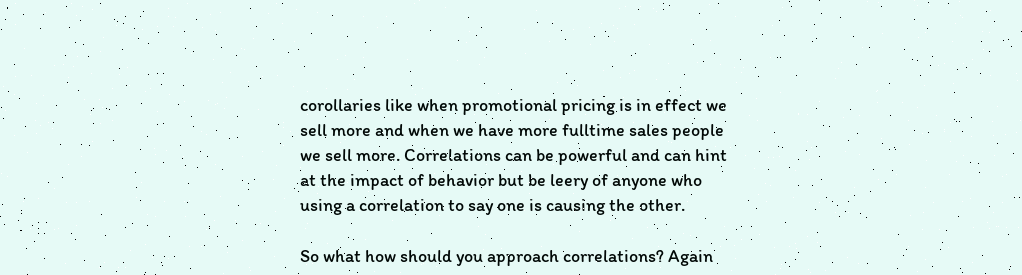corollaries like when promotional pricing is in effect we sell more and when we have more fulltime sales people we sell more. Correlations can be powerful and can hint at the impact of behavior but be leery of anyone who using a correlation to say one is causing the other.

So what how should you approach correlations? Again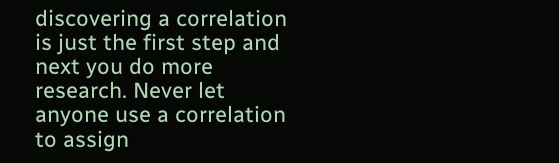discovering a correlation is just the first step and next you do more research. Never let anyone use a correlation to assign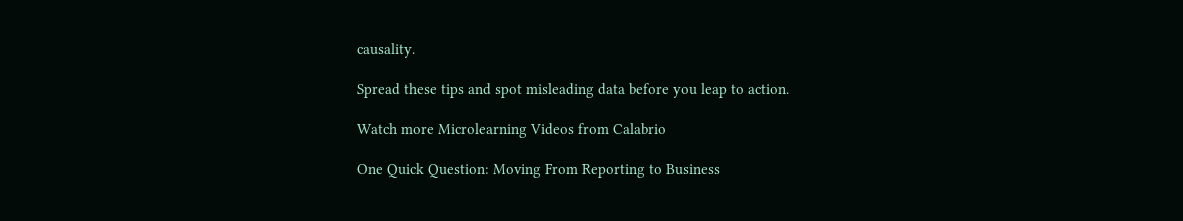causality.

Spread these tips and spot misleading data before you leap to action.

Watch more Microlearning Videos from Calabrio

One Quick Question: Moving From Reporting to Business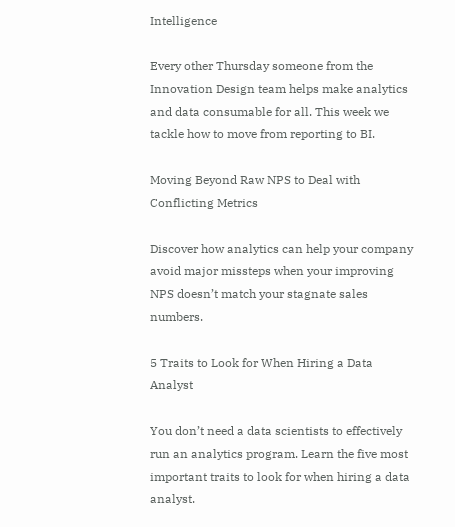Intelligence

Every other Thursday someone from the Innovation Design team helps make analytics and data consumable for all. This week we tackle how to move from reporting to BI.

Moving Beyond Raw NPS to Deal with Conflicting Metrics

Discover how analytics can help your company avoid major missteps when your improving NPS doesn’t match your stagnate sales numbers.

5 Traits to Look for When Hiring a Data Analyst

You don’t need a data scientists to effectively run an analytics program. Learn the five most important traits to look for when hiring a data analyst.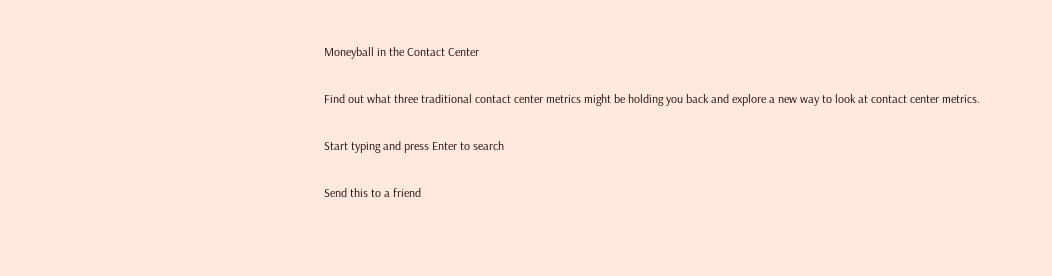Moneyball in the Contact Center

Find out what three traditional contact center metrics might be holding you back and explore a new way to look at contact center metrics.

Start typing and press Enter to search

Send this to a friend